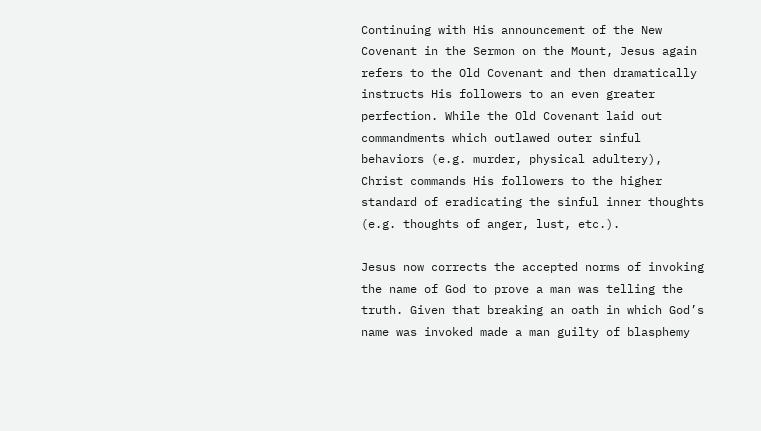Continuing with His announcement of the New Covenant in the Sermon on the Mount, Jesus again refers to the Old Covenant and then dramatically instructs His followers to an even greater perfection. While the Old Covenant laid out commandments which outlawed outer sinful behaviors (e.g. murder, physical adultery), Christ commands His followers to the higher standard of eradicating the sinful inner thoughts (e.g. thoughts of anger, lust, etc.).

Jesus now corrects the accepted norms of invoking the name of God to prove a man was telling the truth. Given that breaking an oath in which God’s name was invoked made a man guilty of blasphemy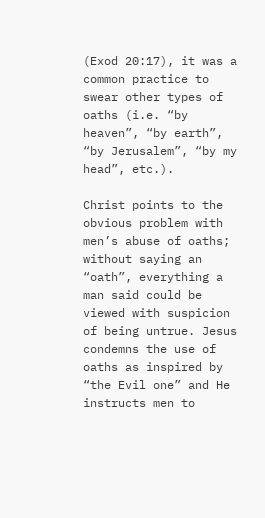(Exod 20:17), it was a common practice to swear other types of oaths (i.e. “by heaven”, “by earth”, “by Jerusalem”, “by my head”, etc.).

Christ points to the obvious problem with men’s abuse of oaths; without saying an “oath”, everything a man said could be viewed with suspicion of being untrue. Jesus condemns the use of oaths as inspired by “the Evil one” and He instructs men to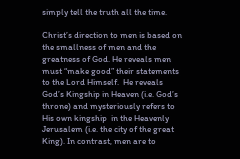simply tell the truth all the time.

Christ’s direction to men is based on the smallness of men and the greatness of God. He reveals men must “make good” their statements to the Lord Himself.  He reveals God’s Kingship in Heaven (i.e. God’s throne) and mysteriously refers to His own kingship  in the Heavenly Jerusalem (i.e. the city of the great King). In contrast, men are to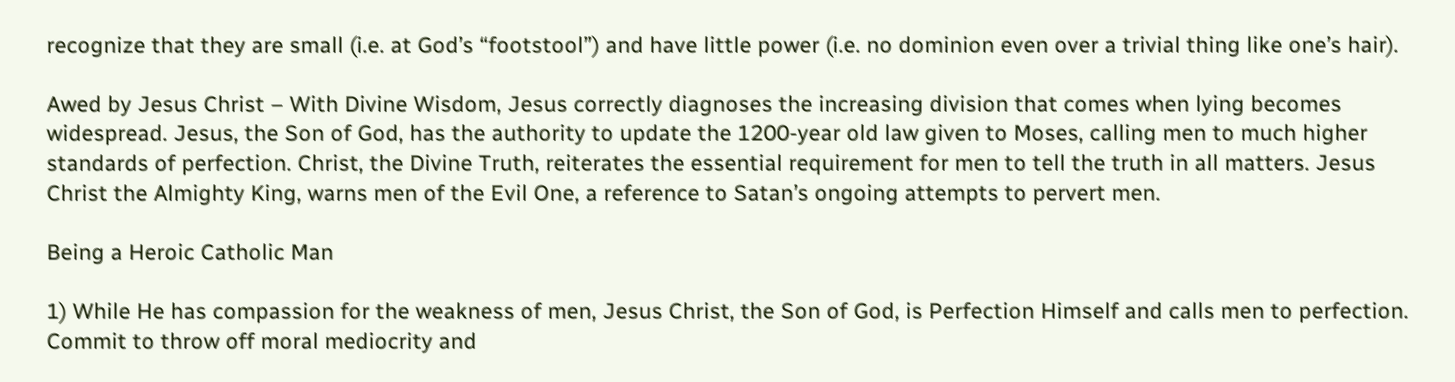recognize that they are small (i.e. at God’s “footstool”) and have little power (i.e. no dominion even over a trivial thing like one’s hair).

Awed by Jesus Christ – With Divine Wisdom, Jesus correctly diagnoses the increasing division that comes when lying becomes widespread. Jesus, the Son of God, has the authority to update the 1200-year old law given to Moses, calling men to much higher standards of perfection. Christ, the Divine Truth, reiterates the essential requirement for men to tell the truth in all matters. Jesus Christ the Almighty King, warns men of the Evil One, a reference to Satan’s ongoing attempts to pervert men.

Being a Heroic Catholic Man

1) While He has compassion for the weakness of men, Jesus Christ, the Son of God, is Perfection Himself and calls men to perfection. Commit to throw off moral mediocrity and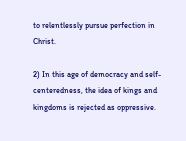to relentlessly pursue perfection in Christ.

2) In this age of democracy and self-centeredness, the idea of kings and kingdoms is rejected as oppressive.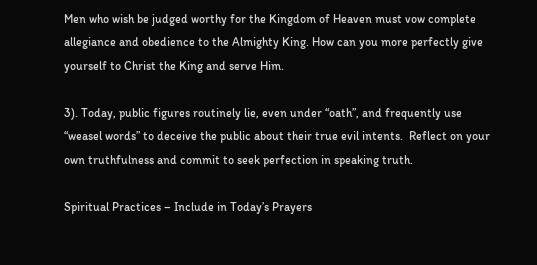Men who wish be judged worthy for the Kingdom of Heaven must vow complete allegiance and obedience to the Almighty King. How can you more perfectly give yourself to Christ the King and serve Him.

3). Today, public figures routinely lie, even under “oath”, and frequently use “weasel words” to deceive the public about their true evil intents.  Reflect on your own truthfulness and commit to seek perfection in speaking truth.

Spiritual Practices – Include in Today’s Prayers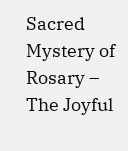Sacred Mystery of Rosary – The Joyful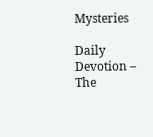Mysteries

Daily Devotion – The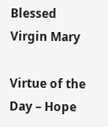Blessed Virgin Mary

Virtue of the Day – Hope